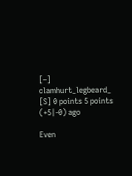[–] clamhurt_legbeard_ [S] 0 points 5 points (+5|-0) ago

Even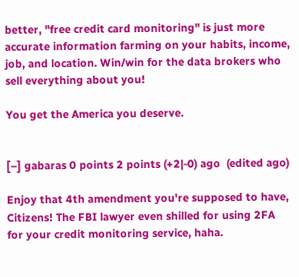better, "free credit card monitoring" is just more accurate information farming on your habits, income, job, and location. Win/win for the data brokers who sell everything about you!

You get the America you deserve.


[–] gabaras 0 points 2 points (+2|-0) ago  (edited ago)

Enjoy that 4th amendment you're supposed to have, Citizens! The FBI lawyer even shilled for using 2FA for your credit monitoring service, haha.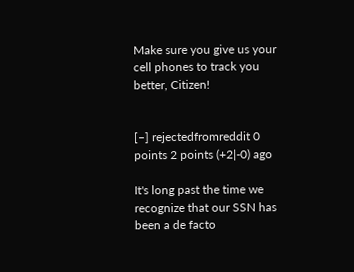Make sure you give us your cell phones to track you better, Citizen!


[–] rejectedfromreddit 0 points 2 points (+2|-0) ago

It's long past the time we recognize that our SSN has been a de facto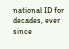national ID for decades, ever since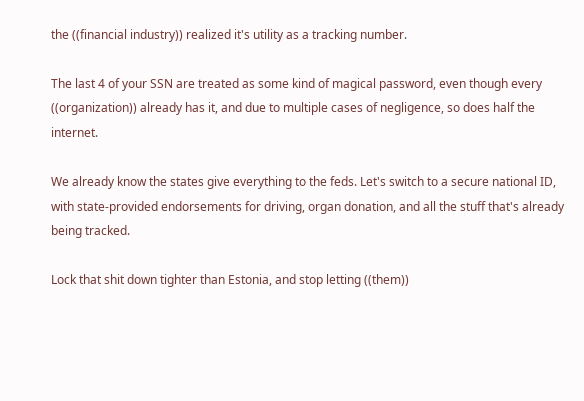the ((financial industry)) realized it's utility as a tracking number.

The last 4 of your SSN are treated as some kind of magical password, even though every ((organization)) already has it, and due to multiple cases of negligence, so does half the internet.

We already know the states give everything to the feds. Let's switch to a secure national ID, with state-provided endorsements for driving, organ donation, and all the stuff that's already being tracked.

Lock that shit down tighter than Estonia, and stop letting ((them))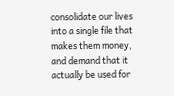consolidate our lives into a single file that makes them money, and demand that it actually be used for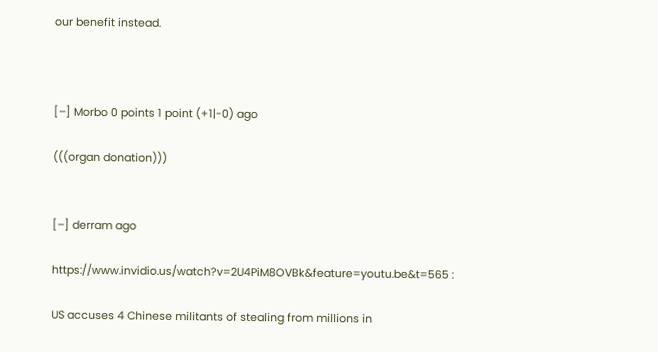our benefit instead.



[–] Morbo 0 points 1 point (+1|-0) ago

(((organ donation)))


[–] derram ago

https://www.invidio.us/watch?v=2U4PiM8OVBk&feature=youtu.be&t=565 :

US accuses 4 Chinese militants of stealing from millions in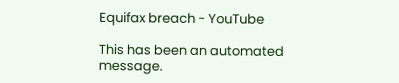Equifax breach - YouTube

This has been an automated message.